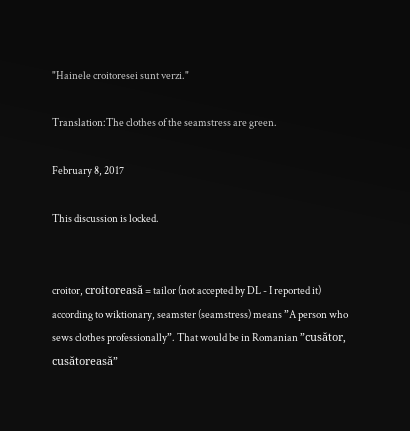"Hainele croitoresei sunt verzi."

Translation:The clothes of the seamstress are green.

February 8, 2017

This discussion is locked.


croitor, croitoreasă = tailor (not accepted by DL - I reported it) according to wiktionary, seamster (seamstress) means ”A person who sews clothes professionally”. That would be in Romanian ”cusător, cusătoreasă”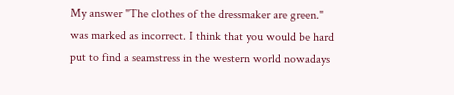My answer "The clothes of the dressmaker are green." was marked as incorrect. I think that you would be hard put to find a seamstress in the western world nowadays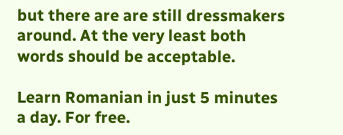but there are are still dressmakers around. At the very least both words should be acceptable.

Learn Romanian in just 5 minutes a day. For free.